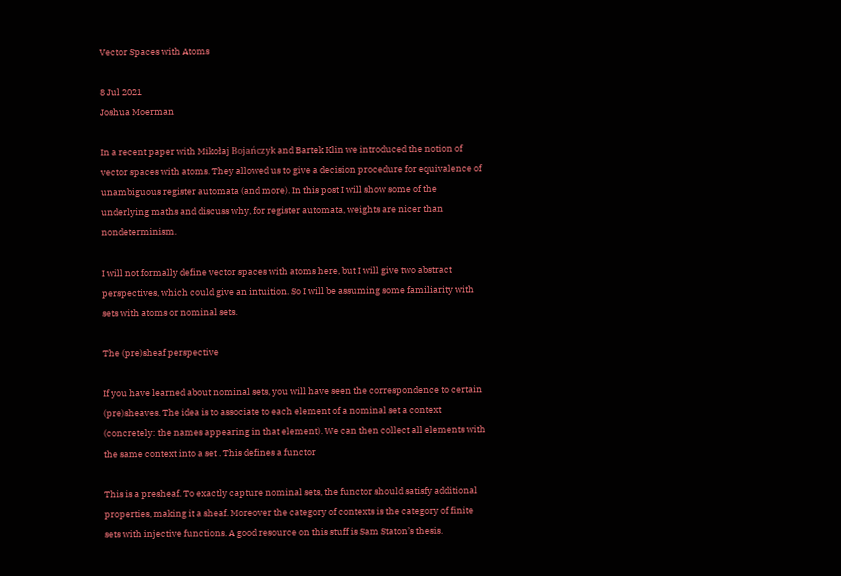Vector Spaces with Atoms

8 Jul 2021
Joshua Moerman

In a recent paper with Mikołaj Bojańczyk and Bartek Klin we introduced the notion of vector spaces with atoms. They allowed us to give a decision procedure for equivalence of unambiguous register automata (and more). In this post I will show some of the underlying maths and discuss why, for register automata, weights are nicer than nondeterminism.

I will not formally define vector spaces with atoms here, but I will give two abstract perspectives, which could give an intuition. So I will be assuming some familiarity with sets with atoms or nominal sets.

The (pre)sheaf perspective

If you have learned about nominal sets, you will have seen the correspondence to certain (pre)sheaves. The idea is to associate to each element of a nominal set a context (concretely: the names appearing in that element). We can then collect all elements with the same context into a set . This defines a functor

This is a presheaf. To exactly capture nominal sets, the functor should satisfy additional properties, making it a sheaf. Moreover the category of contexts is the category of finite sets with injective functions. A good resource on this stuff is Sam Staton’s thesis.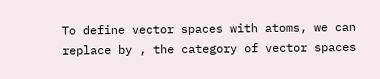To define vector spaces with atoms, we can replace by , the category of vector spaces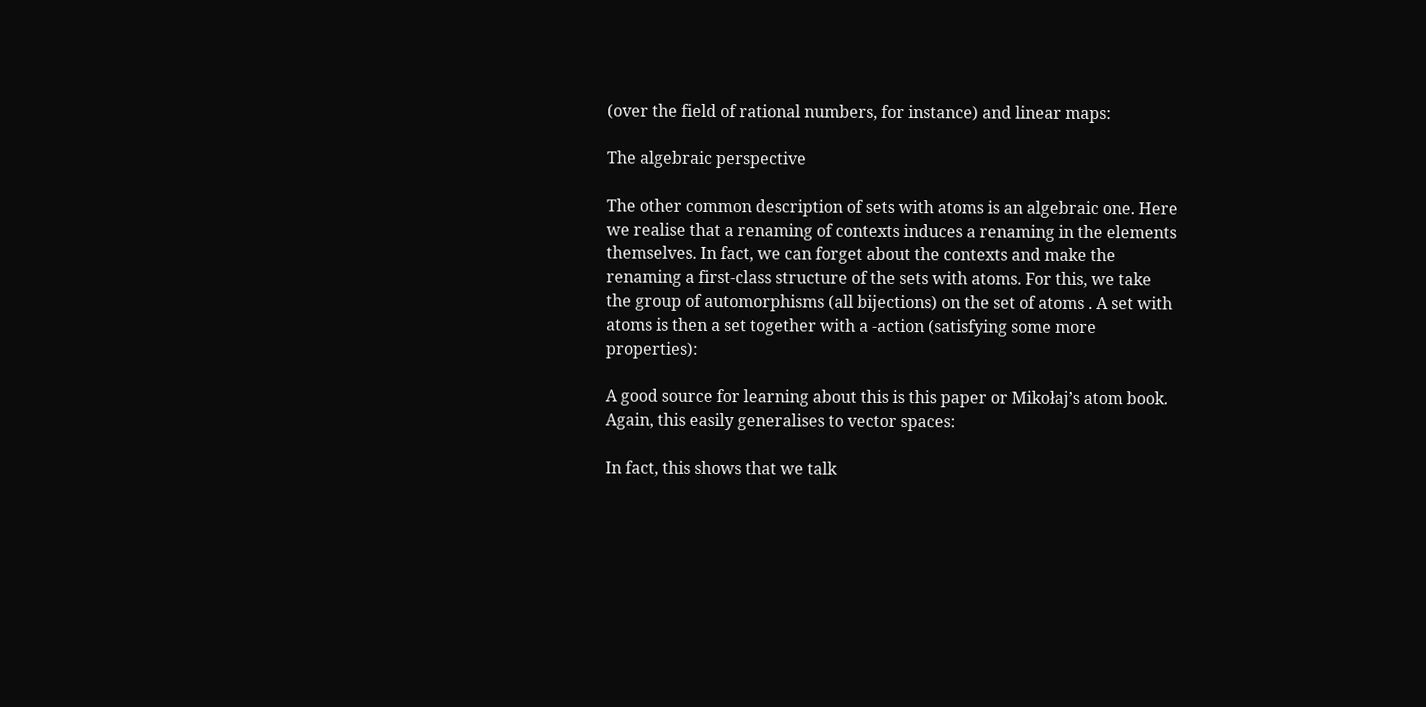(over the field of rational numbers, for instance) and linear maps:

The algebraic perspective

The other common description of sets with atoms is an algebraic one. Here we realise that a renaming of contexts induces a renaming in the elements themselves. In fact, we can forget about the contexts and make the renaming a first-class structure of the sets with atoms. For this, we take the group of automorphisms (all bijections) on the set of atoms . A set with atoms is then a set together with a -action (satisfying some more properties):

A good source for learning about this is this paper or Mikołaj’s atom book. Again, this easily generalises to vector spaces:

In fact, this shows that we talk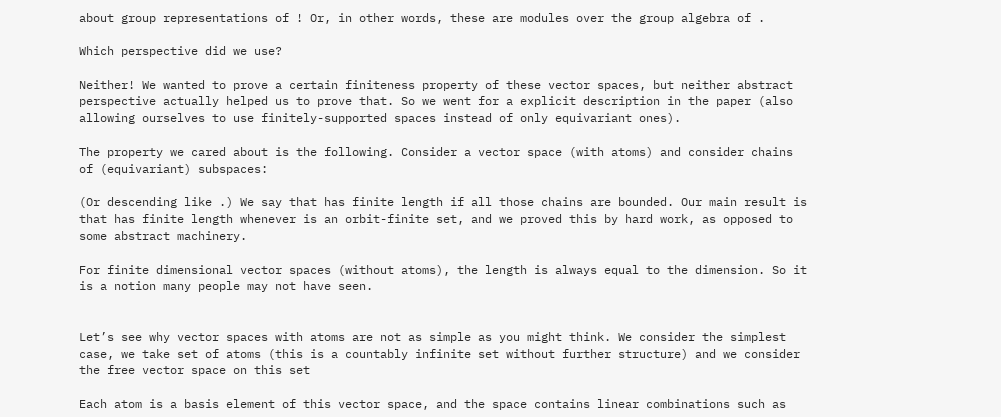about group representations of ! Or, in other words, these are modules over the group algebra of .

Which perspective did we use?

Neither! We wanted to prove a certain finiteness property of these vector spaces, but neither abstract perspective actually helped us to prove that. So we went for a explicit description in the paper (also allowing ourselves to use finitely-supported spaces instead of only equivariant ones).

The property we cared about is the following. Consider a vector space (with atoms) and consider chains of (equivariant) subspaces:

(Or descending like .) We say that has finite length if all those chains are bounded. Our main result is that has finite length whenever is an orbit-finite set, and we proved this by hard work, as opposed to some abstract machinery.

For finite dimensional vector spaces (without atoms), the length is always equal to the dimension. So it is a notion many people may not have seen.


Let’s see why vector spaces with atoms are not as simple as you might think. We consider the simplest case, we take set of atoms (this is a countably infinite set without further structure) and we consider the free vector space on this set

Each atom is a basis element of this vector space, and the space contains linear combinations such as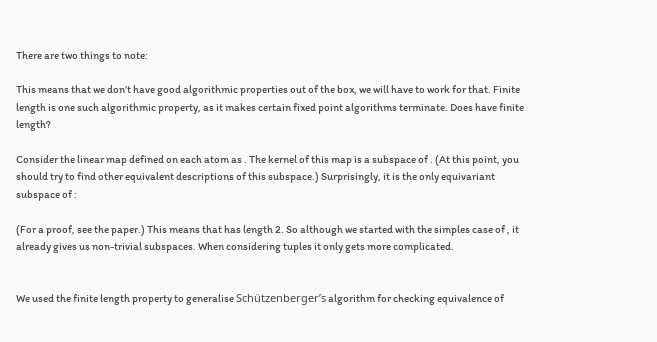There are two things to note:

This means that we don’t have good algorithmic properties out of the box, we will have to work for that. Finite length is one such algorithmic property, as it makes certain fixed point algorithms terminate. Does have finite length?

Consider the linear map defined on each atom as . The kernel of this map is a subspace of . (At this point, you should try to find other equivalent descriptions of this subspace.) Surprisingly, it is the only equivariant subspace of :

(For a proof, see the paper.) This means that has length 2. So although we started with the simples case of , it already gives us non-trivial subspaces. When considering tuples it only gets more complicated.


We used the finite length property to generalise Schützenberger’s algorithm for checking equivalence of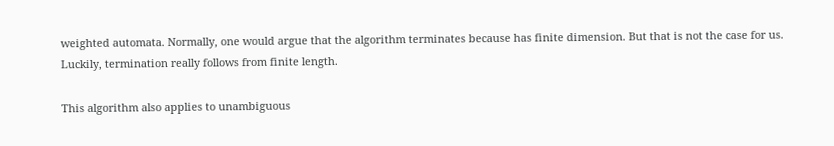weighted automata. Normally, one would argue that the algorithm terminates because has finite dimension. But that is not the case for us. Luckily, termination really follows from finite length.

This algorithm also applies to unambiguous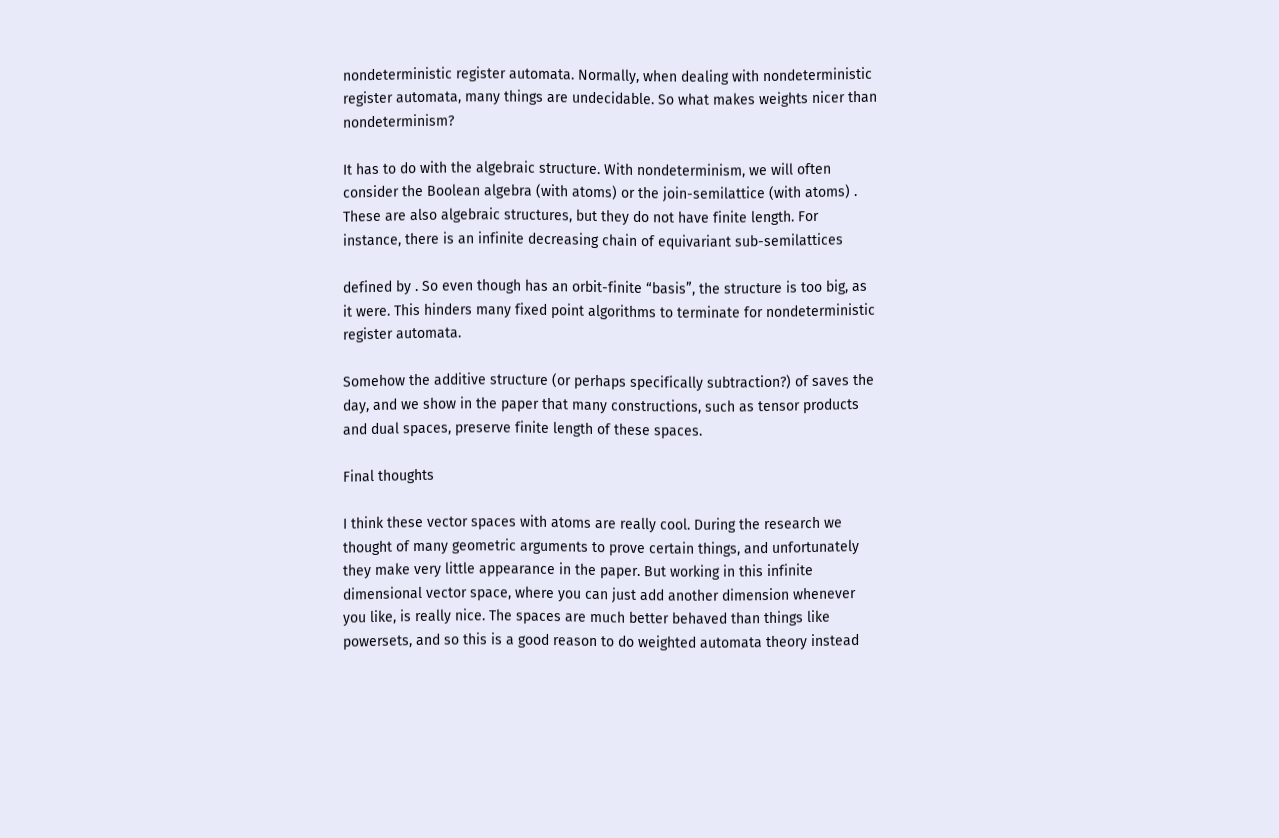nondeterministic register automata. Normally, when dealing with nondeterministic register automata, many things are undecidable. So what makes weights nicer than nondeterminism?

It has to do with the algebraic structure. With nondeterminism, we will often consider the Boolean algebra (with atoms) or the join-semilattice (with atoms) . These are also algebraic structures, but they do not have finite length. For instance, there is an infinite decreasing chain of equivariant sub-semilattices

defined by . So even though has an orbit-finite “basis”, the structure is too big, as it were. This hinders many fixed point algorithms to terminate for nondeterministic register automata.

Somehow the additive structure (or perhaps specifically subtraction?) of saves the day, and we show in the paper that many constructions, such as tensor products and dual spaces, preserve finite length of these spaces.

Final thoughts

I think these vector spaces with atoms are really cool. During the research we thought of many geometric arguments to prove certain things, and unfortunately they make very little appearance in the paper. But working in this infinite dimensional vector space, where you can just add another dimension whenever you like, is really nice. The spaces are much better behaved than things like powersets, and so this is a good reason to do weighted automata theory instead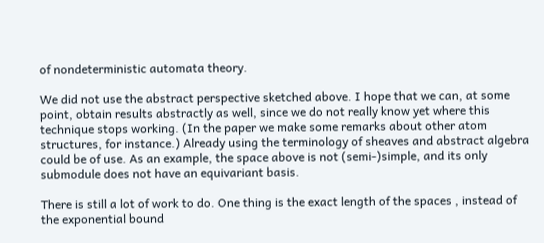of nondeterministic automata theory.

We did not use the abstract perspective sketched above. I hope that we can, at some point, obtain results abstractly as well, since we do not really know yet where this technique stops working. (In the paper we make some remarks about other atom structures, for instance.) Already using the terminology of sheaves and abstract algebra could be of use. As an example, the space above is not (semi-)simple, and its only submodule does not have an equivariant basis.

There is still a lot of work to do. One thing is the exact length of the spaces , instead of the exponential bound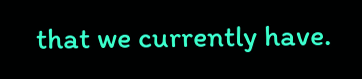that we currently have.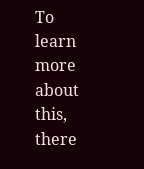To learn more about this, there